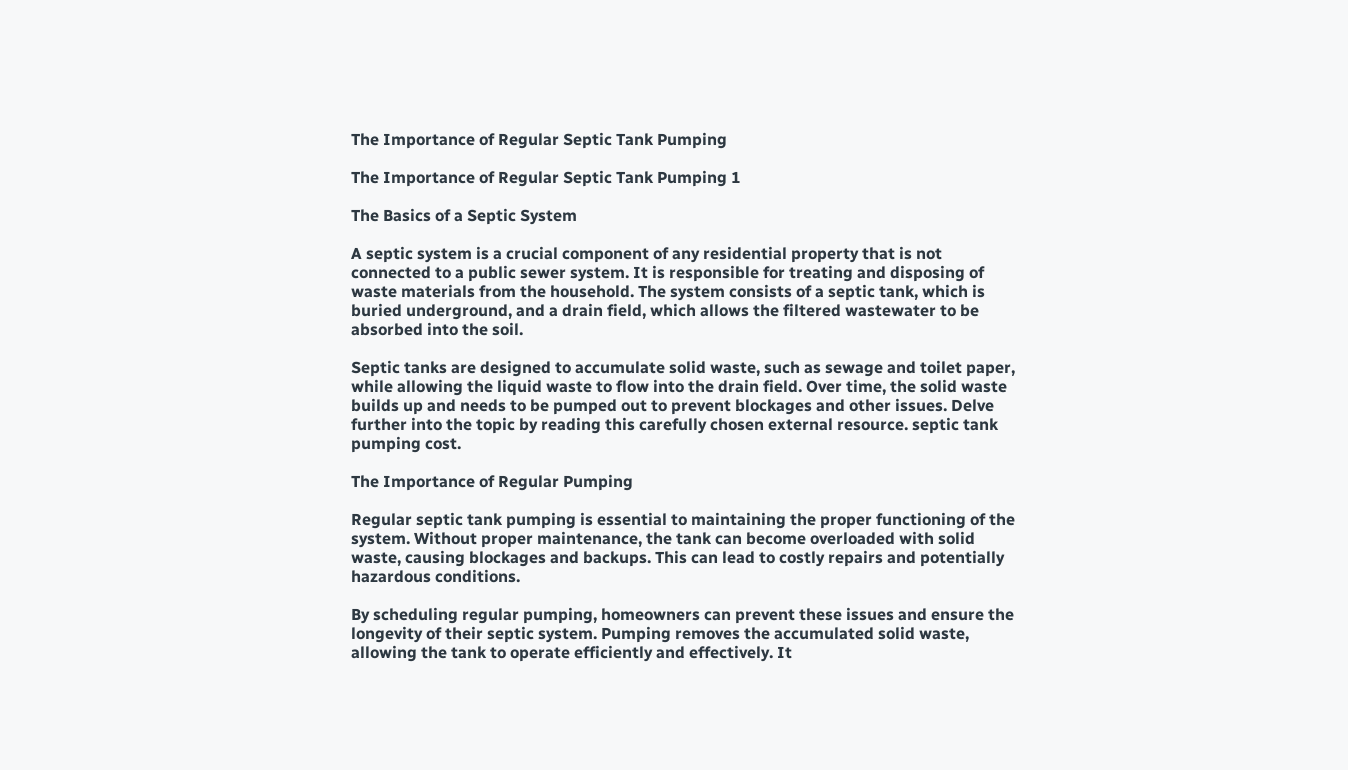The Importance of Regular Septic Tank Pumping

The Importance of Regular Septic Tank Pumping 1

The Basics of a Septic System

A septic system is a crucial component of any residential property that is not connected to a public sewer system. It is responsible for treating and disposing of waste materials from the household. The system consists of a septic tank, which is buried underground, and a drain field, which allows the filtered wastewater to be absorbed into the soil.

Septic tanks are designed to accumulate solid waste, such as sewage and toilet paper, while allowing the liquid waste to flow into the drain field. Over time, the solid waste builds up and needs to be pumped out to prevent blockages and other issues. Delve further into the topic by reading this carefully chosen external resource. septic tank pumping cost.

The Importance of Regular Pumping

Regular septic tank pumping is essential to maintaining the proper functioning of the system. Without proper maintenance, the tank can become overloaded with solid waste, causing blockages and backups. This can lead to costly repairs and potentially hazardous conditions.

By scheduling regular pumping, homeowners can prevent these issues and ensure the longevity of their septic system. Pumping removes the accumulated solid waste, allowing the tank to operate efficiently and effectively. It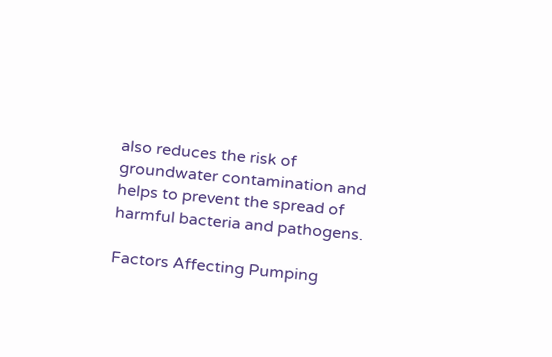also reduces the risk of groundwater contamination and helps to prevent the spread of harmful bacteria and pathogens.

Factors Affecting Pumping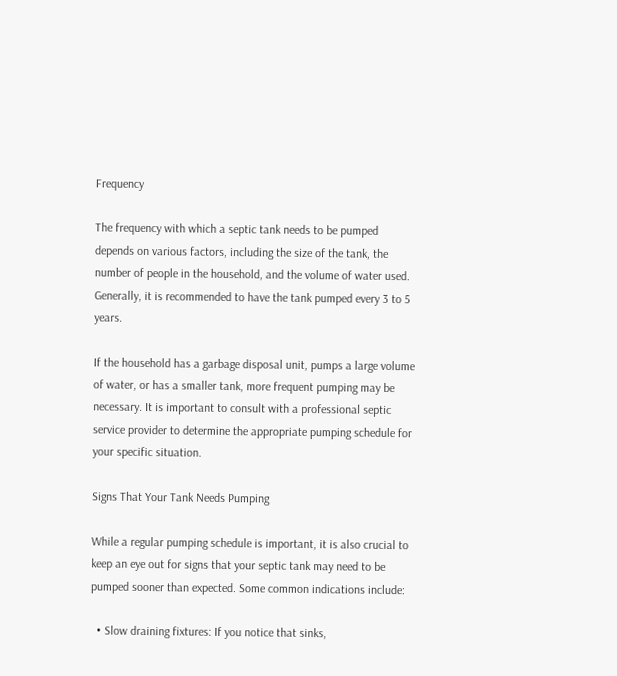Frequency

The frequency with which a septic tank needs to be pumped depends on various factors, including the size of the tank, the number of people in the household, and the volume of water used. Generally, it is recommended to have the tank pumped every 3 to 5 years.

If the household has a garbage disposal unit, pumps a large volume of water, or has a smaller tank, more frequent pumping may be necessary. It is important to consult with a professional septic service provider to determine the appropriate pumping schedule for your specific situation.

Signs That Your Tank Needs Pumping

While a regular pumping schedule is important, it is also crucial to keep an eye out for signs that your septic tank may need to be pumped sooner than expected. Some common indications include:

  • Slow draining fixtures: If you notice that sinks,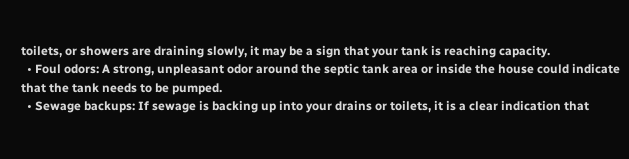toilets, or showers are draining slowly, it may be a sign that your tank is reaching capacity.
  • Foul odors: A strong, unpleasant odor around the septic tank area or inside the house could indicate that the tank needs to be pumped.
  • Sewage backups: If sewage is backing up into your drains or toilets, it is a clear indication that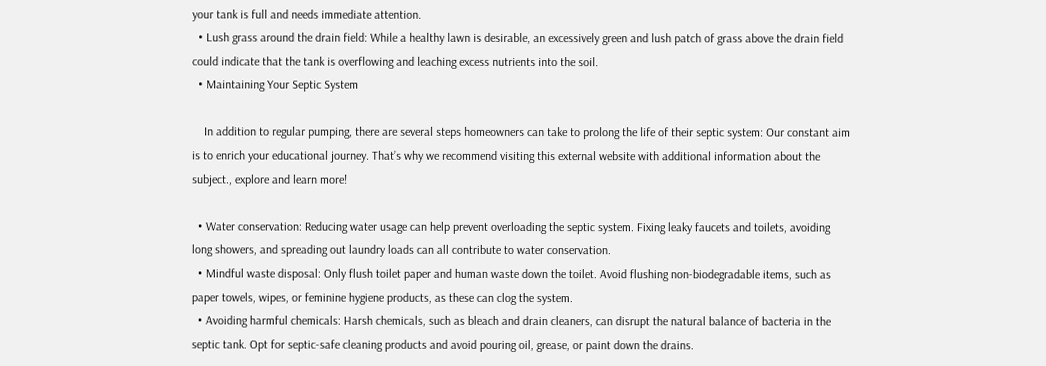your tank is full and needs immediate attention.
  • Lush grass around the drain field: While a healthy lawn is desirable, an excessively green and lush patch of grass above the drain field could indicate that the tank is overflowing and leaching excess nutrients into the soil.
  • Maintaining Your Septic System

    In addition to regular pumping, there are several steps homeowners can take to prolong the life of their septic system: Our constant aim is to enrich your educational journey. That’s why we recommend visiting this external website with additional information about the subject., explore and learn more!

  • Water conservation: Reducing water usage can help prevent overloading the septic system. Fixing leaky faucets and toilets, avoiding long showers, and spreading out laundry loads can all contribute to water conservation.
  • Mindful waste disposal: Only flush toilet paper and human waste down the toilet. Avoid flushing non-biodegradable items, such as paper towels, wipes, or feminine hygiene products, as these can clog the system.
  • Avoiding harmful chemicals: Harsh chemicals, such as bleach and drain cleaners, can disrupt the natural balance of bacteria in the septic tank. Opt for septic-safe cleaning products and avoid pouring oil, grease, or paint down the drains.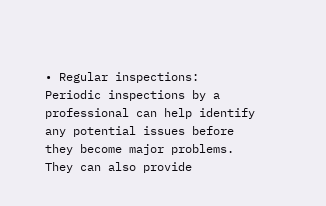• Regular inspections: Periodic inspections by a professional can help identify any potential issues before they become major problems. They can also provide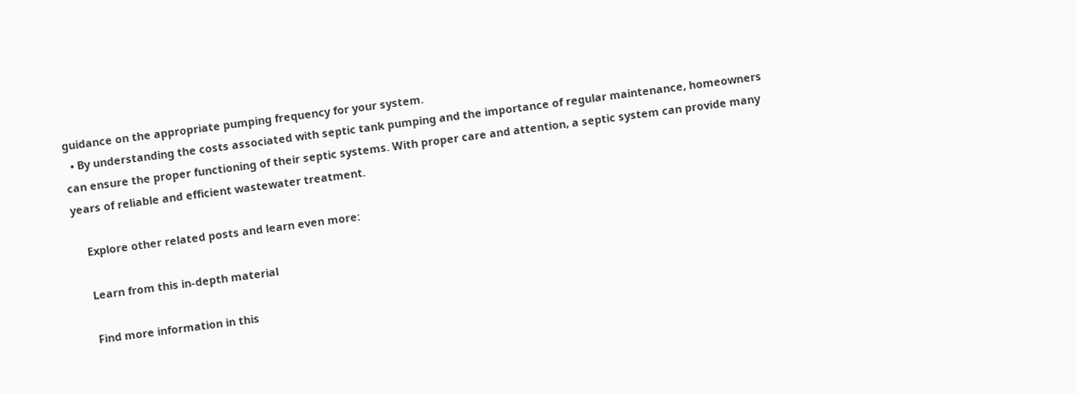guidance on the appropriate pumping frequency for your system.
  • By understanding the costs associated with septic tank pumping and the importance of regular maintenance, homeowners can ensure the proper functioning of their septic systems. With proper care and attention, a septic system can provide many years of reliable and efficient wastewater treatment.

    Explore other related posts and learn even more:

    Learn from this in-depth material

    Find more information in this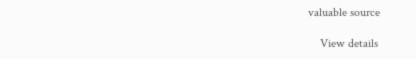valuable source

    View details